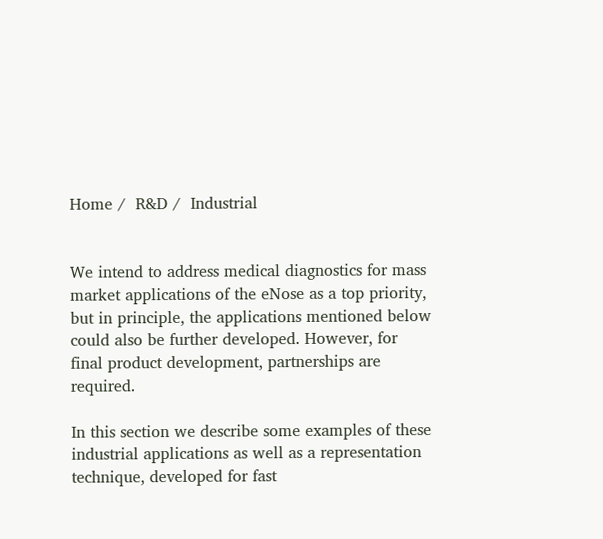Home /  R&D /  Industrial


We intend to address medical diagnostics for mass market applications of the eNose as a top priority, but in principle, the applications mentioned below could also be further developed. However, for final product development, partnerships are required.

In this section we describe some examples of these industrial applications as well as a representation technique, developed for fast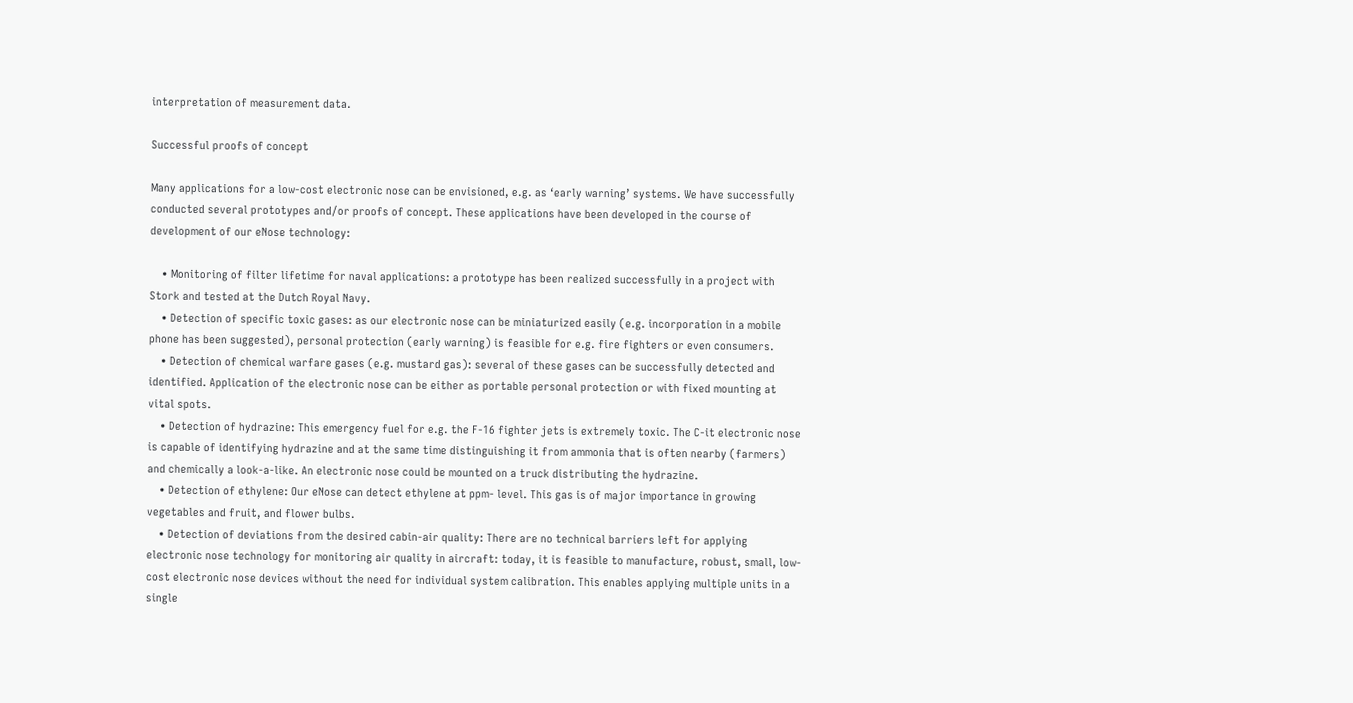interpretation of measurement data.

Successful proofs of concept

Many applications for a low-cost electronic nose can be envisioned, e.g. as ‘early warning’ systems. We have successfully conducted several prototypes and/or proofs of concept. These applications have been developed in the course of development of our eNose technology:

    • Monitoring of filter lifetime for naval applications: a prototype has been realized successfully in a project with Stork and tested at the Dutch Royal Navy.
    • Detection of specific toxic gases: as our electronic nose can be miniaturized easily (e.g. incorporation in a mobile phone has been suggested), personal protection (early warning) is feasible for e.g. fire fighters or even consumers.
    • Detection of chemical warfare gases (e.g. mustard gas): several of these gases can be successfully detected and identified. Application of the electronic nose can be either as portable personal protection or with fixed mounting at vital spots.
    • Detection of hydrazine: This emergency fuel for e.g. the F-16 fighter jets is extremely toxic. The C-it electronic nose is capable of identifying hydrazine and at the same time distinguishing it from ammonia that is often nearby (farmers) and chemically a look-a-like. An electronic nose could be mounted on a truck distributing the hydrazine.
    • Detection of ethylene: Our eNose can detect ethylene at ppm- level. This gas is of major importance in growing vegetables and fruit, and flower bulbs.
    • Detection of deviations from the desired cabin-air quality: There are no technical barriers left for applying electronic nose technology for monitoring air quality in aircraft: today, it is feasible to manufacture, robust, small, low-cost electronic nose devices without the need for individual system calibration. This enables applying multiple units in a single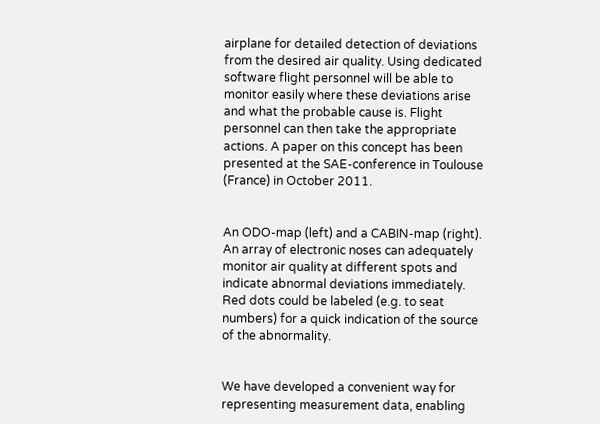airplane for detailed detection of deviations from the desired air quality. Using dedicated software flight personnel will be able to monitor easily where these deviations arise and what the probable cause is. Flight personnel can then take the appropriate actions. A paper on this concept has been presented at the SAE-conference in Toulouse (France) in October 2011.


An ODO-map (left) and a CABIN-map (right). An array of electronic noses can adequately monitor air quality at different spots and indicate abnormal deviations immediately. Red dots could be labeled (e.g. to seat numbers) for a quick indication of the source of the abnormality.


We have developed a convenient way for representing measurement data, enabling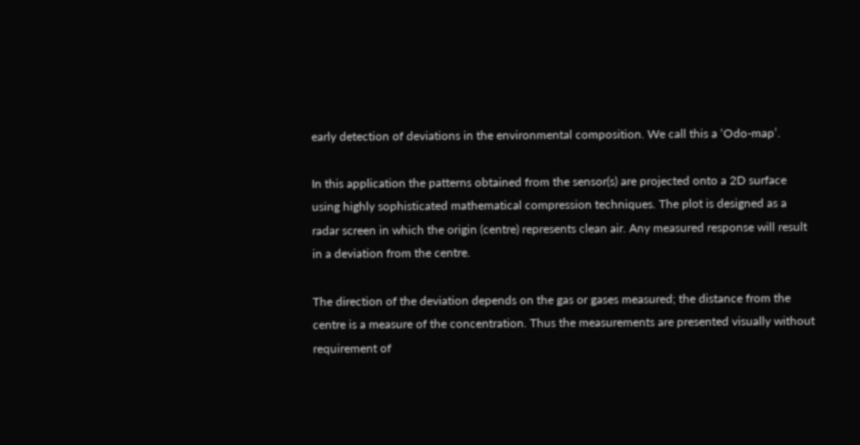early detection of deviations in the environmental composition. We call this a ‘Odo-map’.

In this application the patterns obtained from the sensor(s) are projected onto a 2D surface using highly sophisticated mathematical compression techniques. The plot is designed as a radar screen in which the origin (centre) represents clean air. Any measured response will result in a deviation from the centre.

The direction of the deviation depends on the gas or gases measured; the distance from the centre is a measure of the concentration. Thus the measurements are presented visually without requirement of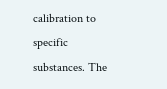calibration to specific substances. The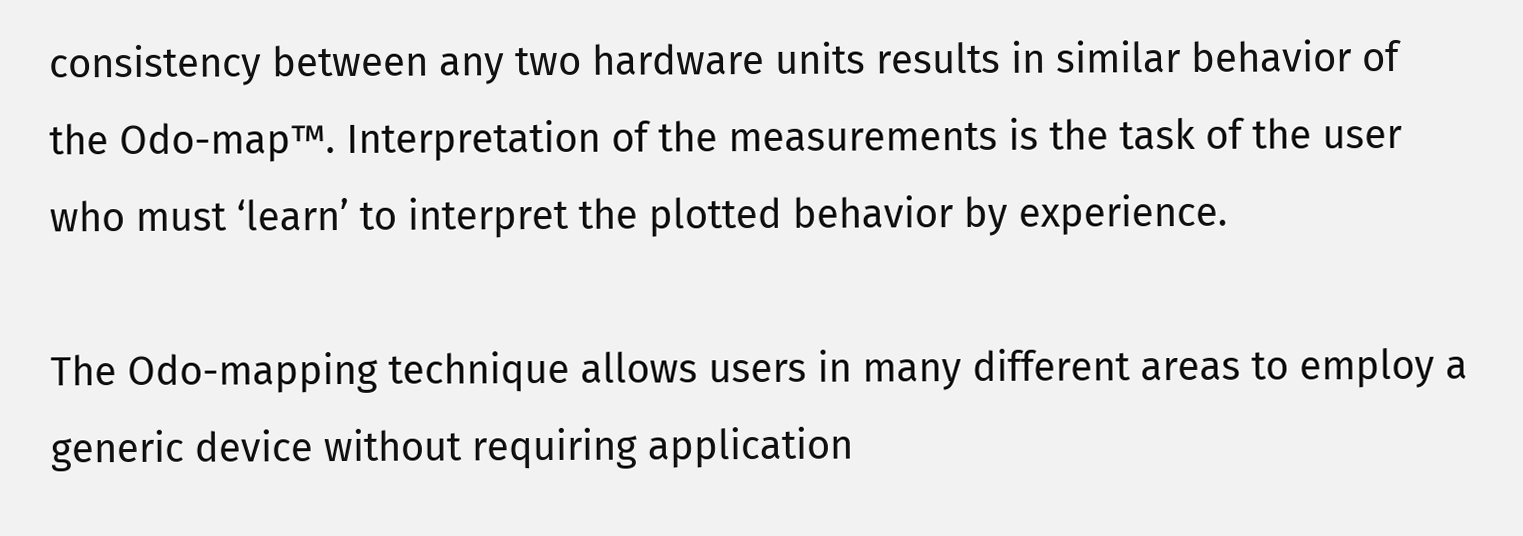consistency between any two hardware units results in similar behavior of the Odo-map™. Interpretation of the measurements is the task of the user who must ‘learn’ to interpret the plotted behavior by experience.

The Odo-mapping technique allows users in many different areas to employ a generic device without requiring application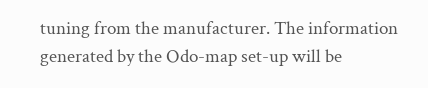tuning from the manufacturer. The information generated by the Odo-map set-up will be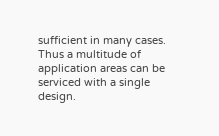sufficient in many cases. Thus a multitude of application areas can be serviced with a single design.